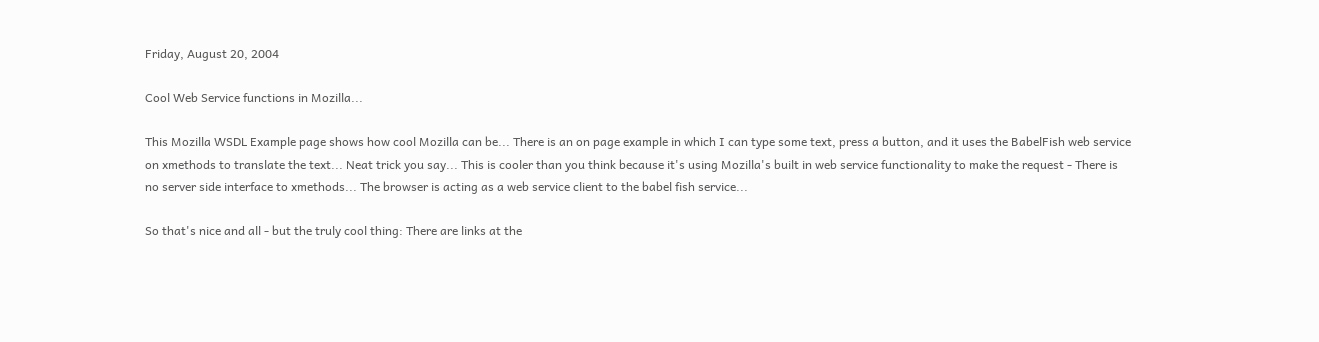Friday, August 20, 2004

Cool Web Service functions in Mozilla...

This Mozilla WSDL Example page shows how cool Mozilla can be... There is an on page example in which I can type some text, press a button, and it uses the BabelFish web service on xmethods to translate the text... Neat trick you say... This is cooler than you think because it's using Mozilla's built in web service functionality to make the request - There is no server side interface to xmethods... The browser is acting as a web service client to the babel fish service...

So that's nice and all - but the truly cool thing: There are links at the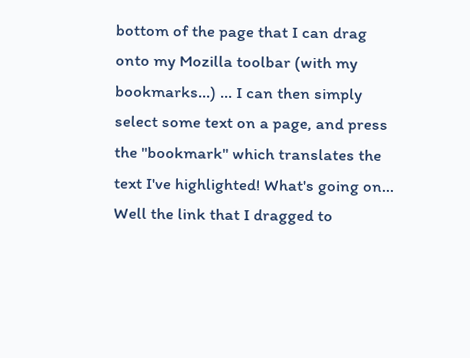bottom of the page that I can drag onto my Mozilla toolbar (with my bookmarks...) ... I can then simply select some text on a page, and press the "bookmark" which translates the text I've highlighted! What's going on... Well the link that I dragged to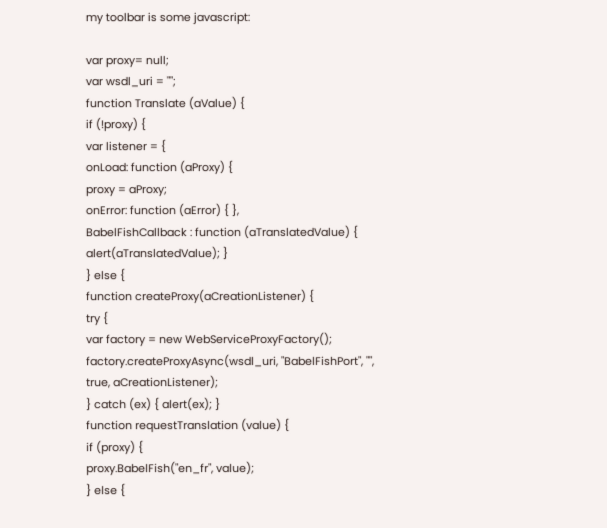my toolbar is some javascript:

var proxy= null;
var wsdl_uri = "";
function Translate (aValue) {
if (!proxy) {
var listener = {
onLoad: function (aProxy) {
proxy = aProxy;
onError: function (aError) { },
BabelFishCallback : function (aTranslatedValue) { alert(aTranslatedValue); }
} else {
function createProxy(aCreationListener) {
try {
var factory = new WebServiceProxyFactory();
factory.createProxyAsync(wsdl_uri, "BabelFishPort", "", true, aCreationListener);
} catch (ex) { alert(ex); }
function requestTranslation (value) {
if (proxy) {
proxy.BabelFish("en_fr", value);
} else {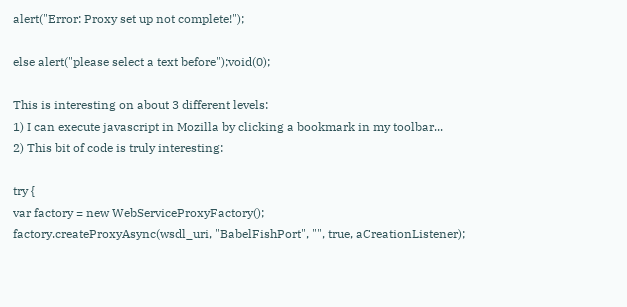alert("Error: Proxy set up not complete!");

else alert("please select a text before");void(0);

This is interesting on about 3 different levels:
1) I can execute javascript in Mozilla by clicking a bookmark in my toolbar...
2) This bit of code is truly interesting:

try {
var factory = new WebServiceProxyFactory();
factory.createProxyAsync(wsdl_uri, "BabelFishPort", "", true, aCreationListener);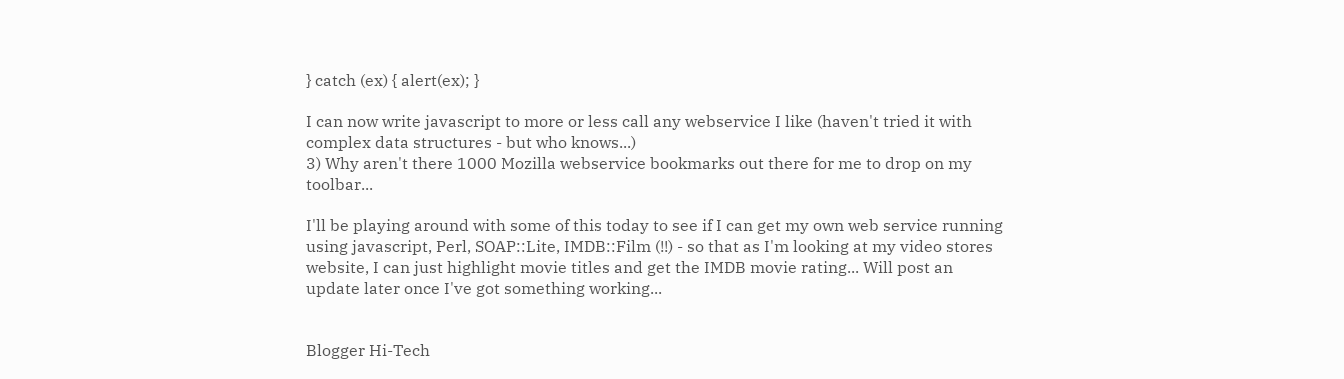} catch (ex) { alert(ex); }

I can now write javascript to more or less call any webservice I like (haven't tried it with complex data structures - but who knows...)
3) Why aren't there 1000 Mozilla webservice bookmarks out there for me to drop on my toolbar...

I'll be playing around with some of this today to see if I can get my own web service running using javascript, Perl, SOAP::Lite, IMDB::Film (!!) - so that as I'm looking at my video stores website, I can just highlight movie titles and get the IMDB movie rating... Will post an update later once I've got something working...


Blogger Hi-Tech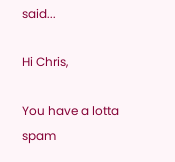said...

Hi Chris,

You have a lotta spam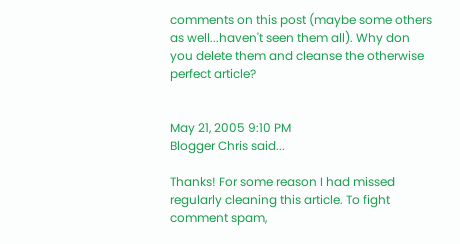comments on this post (maybe some others as well...haven't seen them all). Why don you delete them and cleanse the otherwise perfect article?


May 21, 2005 9:10 PM
Blogger Chris said...

Thanks! For some reason I had missed regularly cleaning this article. To fight comment spam,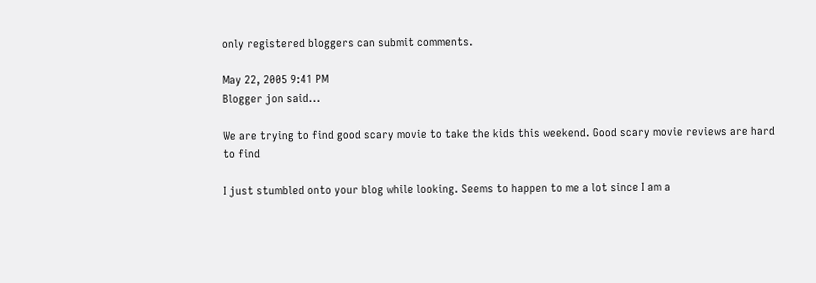only registered bloggers can submit comments.

May 22, 2005 9:41 PM
Blogger jon said...

We are trying to find good scary movie to take the kids this weekend. Good scary movie reviews are hard to find

I just stumbled onto your blog while looking. Seems to happen to me a lot since I am a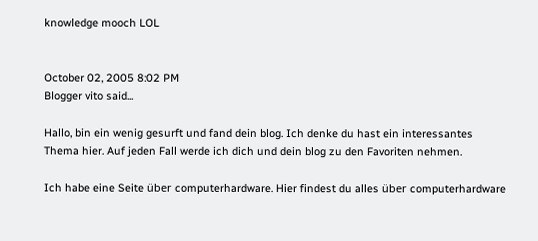knowledge mooch LOL


October 02, 2005 8:02 PM
Blogger vito said...

Hallo, bin ein wenig gesurft und fand dein blog. Ich denke du hast ein interessantes Thema hier. Auf jeden Fall werde ich dich und dein blog zu den Favoriten nehmen.

Ich habe eine Seite über computerhardware. Hier findest du alles über computerhardware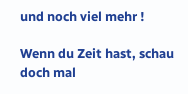und noch viel mehr !

Wenn du Zeit hast, schau doch mal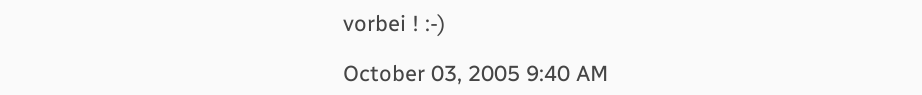vorbei ! :-)

October 03, 2005 9:40 AM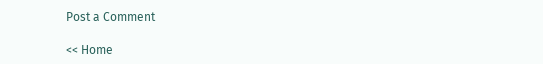Post a Comment

<< Home